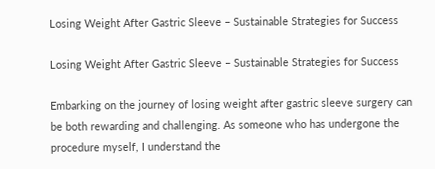Losing Weight After Gastric Sleeve – Sustainable Strategies for Success

Losing Weight After Gastric Sleeve – Sustainable Strategies for Success

Embarking on the journey of losing weight after gastric sleeve surgery can be both rewarding and challenging. As someone who has undergone the procedure myself, I understand the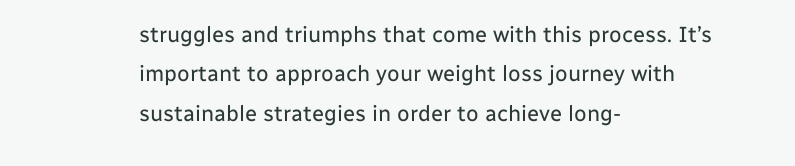struggles and triumphs that come with this process. It’s important to approach your weight loss journey with sustainable strategies in order to achieve long-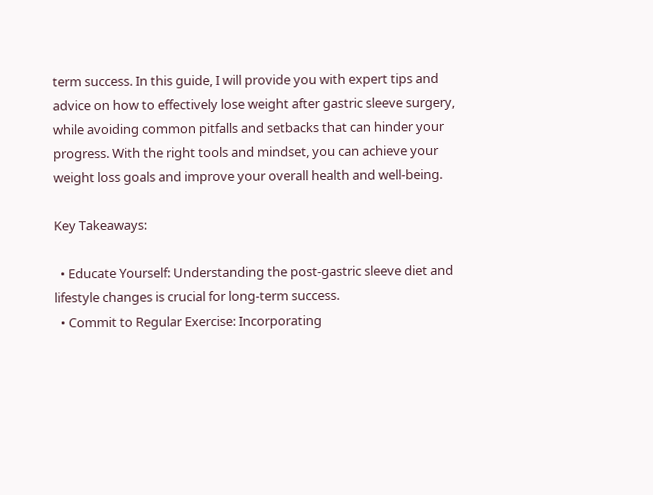term success. In this guide, I will provide you with expert tips and advice on how to effectively lose weight after gastric sleeve surgery, while avoiding common pitfalls and setbacks that can hinder your progress. With the right tools and mindset, you can achieve your weight loss goals and improve your overall health and well-being.

Key Takeaways:

  • Educate Yourself: Understanding the post-gastric sleeve diet and lifestyle changes is crucial for long-term success.
  • Commit to Regular Exercise: Incorporating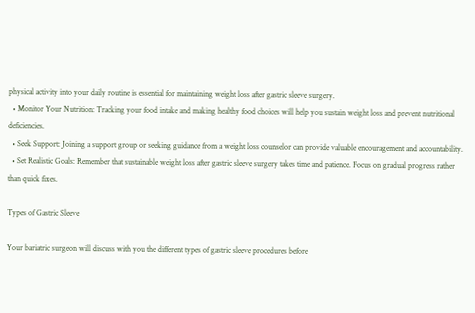physical activity into your daily routine is essential for maintaining weight loss after gastric sleeve surgery.
  • Monitor Your Nutrition: Tracking your food intake and making healthy food choices will help you sustain weight loss and prevent nutritional deficiencies.
  • Seek Support: Joining a support group or seeking guidance from a weight loss counselor can provide valuable encouragement and accountability.
  • Set Realistic Goals: Remember that sustainable weight loss after gastric sleeve surgery takes time and patience. Focus on gradual progress rather than quick fixes.

Types of Gastric Sleeve

Your bariatric surgeon will discuss with you the different types of gastric sleeve procedures before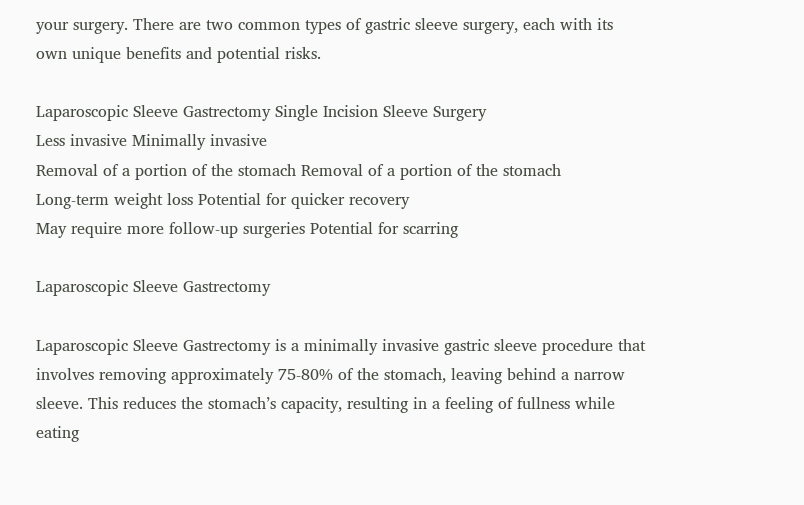your surgery. There are two common types of gastric sleeve surgery, each with its own unique benefits and potential risks.

Laparoscopic Sleeve Gastrectomy Single Incision Sleeve Surgery
Less invasive Minimally invasive
Removal of a portion of the stomach Removal of a portion of the stomach
Long-term weight loss Potential for quicker recovery
May require more follow-up surgeries Potential for scarring

Laparoscopic Sleeve Gastrectomy

Laparoscopic Sleeve Gastrectomy is a minimally invasive gastric sleeve procedure that involves removing approximately 75-80% of the stomach, leaving behind a narrow sleeve. This reduces the stomach’s capacity, resulting in a feeling of fullness while eating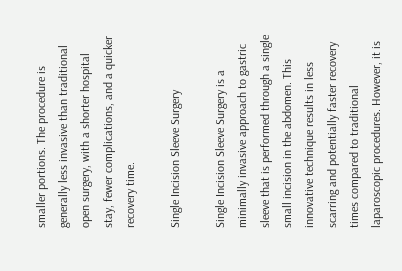smaller portions. The procedure is generally less invasive than traditional open surgery, with a shorter hospital stay, fewer complications, and a quicker recovery time.

Single Incision Sleeve Surgery

Single Incision Sleeve Surgery is a minimally invasive approach to gastric sleeve that is performed through a single small incision in the abdomen. This innovative technique results in less scarring and potentially faster recovery times compared to traditional laparoscopic procedures. However, it is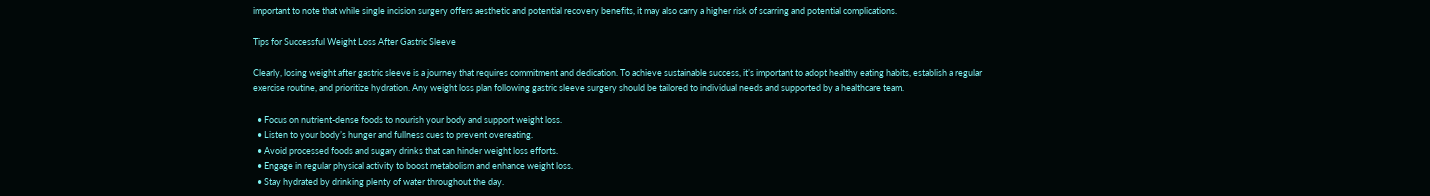important to note that while single incision surgery offers aesthetic and potential recovery benefits, it may also carry a higher risk of scarring and potential complications.

Tips for Successful Weight Loss After Gastric Sleeve

Clearly, losing weight after gastric sleeve is a journey that requires commitment and dedication. To achieve sustainable success, it’s important to adopt healthy eating habits, establish a regular exercise routine, and prioritize hydration. Any weight loss plan following gastric sleeve surgery should be tailored to individual needs and supported by a healthcare team.

  • Focus on nutrient-dense foods to nourish your body and support weight loss.
  • Listen to your body’s hunger and fullness cues to prevent overeating.
  • Avoid processed foods and sugary drinks that can hinder weight loss efforts.
  • Engage in regular physical activity to boost metabolism and enhance weight loss.
  • Stay hydrated by drinking plenty of water throughout the day.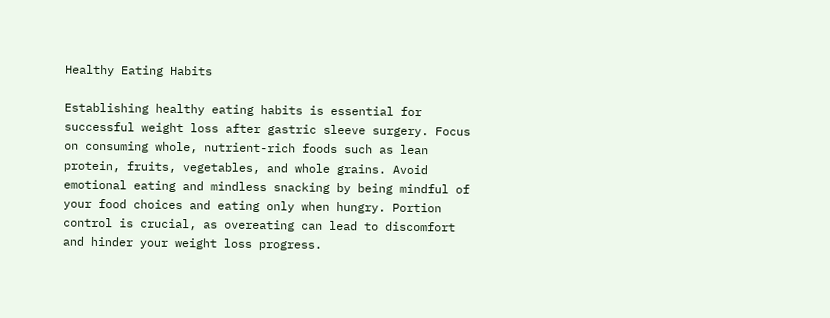Healthy Eating Habits

Establishing healthy eating habits is essential for successful weight loss after gastric sleeve surgery. Focus on consuming whole, nutrient-rich foods such as lean protein, fruits, vegetables, and whole grains. Avoid emotional eating and mindless snacking by being mindful of your food choices and eating only when hungry. Portion control is crucial, as overeating can lead to discomfort and hinder your weight loss progress.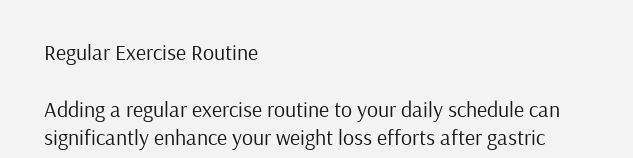Regular Exercise Routine

Adding a regular exercise routine to your daily schedule can significantly enhance your weight loss efforts after gastric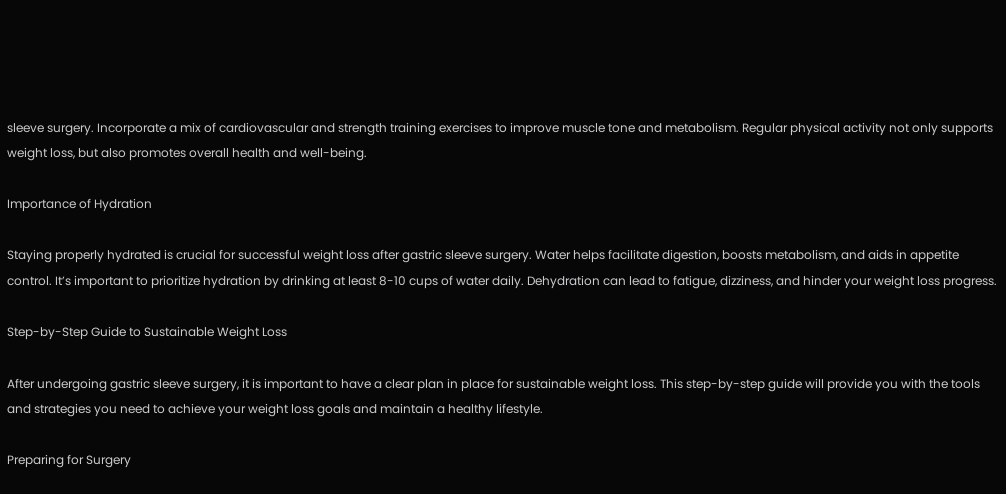sleeve surgery. Incorporate a mix of cardiovascular and strength training exercises to improve muscle tone and metabolism. Regular physical activity not only supports weight loss, but also promotes overall health and well-being.

Importance of Hydration

Staying properly hydrated is crucial for successful weight loss after gastric sleeve surgery. Water helps facilitate digestion, boosts metabolism, and aids in appetite control. It’s important to prioritize hydration by drinking at least 8-10 cups of water daily. Dehydration can lead to fatigue, dizziness, and hinder your weight loss progress.

Step-by-Step Guide to Sustainable Weight Loss

After undergoing gastric sleeve surgery, it is important to have a clear plan in place for sustainable weight loss. This step-by-step guide will provide you with the tools and strategies you need to achieve your weight loss goals and maintain a healthy lifestyle.

Preparing for Surgery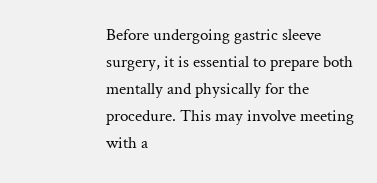Before undergoing gastric sleeve surgery, it is essential to prepare both mentally and physically for the procedure. This may involve meeting with a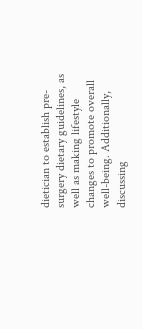dietician to establish pre-surgery dietary guidelines, as well as making lifestyle changes to promote overall well-being. Additionally, discussing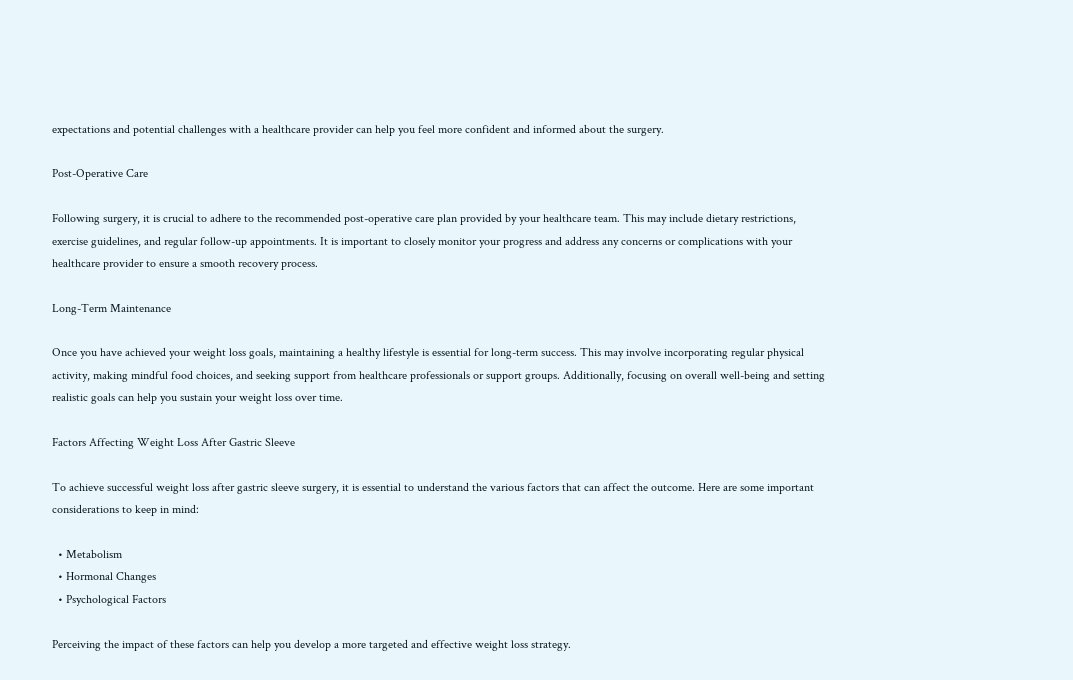expectations and potential challenges with a healthcare provider can help you feel more confident and informed about the surgery.

Post-Operative Care

Following surgery, it is crucial to adhere to the recommended post-operative care plan provided by your healthcare team. This may include dietary restrictions, exercise guidelines, and regular follow-up appointments. It is important to closely monitor your progress and address any concerns or complications with your healthcare provider to ensure a smooth recovery process.

Long-Term Maintenance

Once you have achieved your weight loss goals, maintaining a healthy lifestyle is essential for long-term success. This may involve incorporating regular physical activity, making mindful food choices, and seeking support from healthcare professionals or support groups. Additionally, focusing on overall well-being and setting realistic goals can help you sustain your weight loss over time.

Factors Affecting Weight Loss After Gastric Sleeve

To achieve successful weight loss after gastric sleeve surgery, it is essential to understand the various factors that can affect the outcome. Here are some important considerations to keep in mind:

  • Metabolism
  • Hormonal Changes
  • Psychological Factors

Perceiving the impact of these factors can help you develop a more targeted and effective weight loss strategy.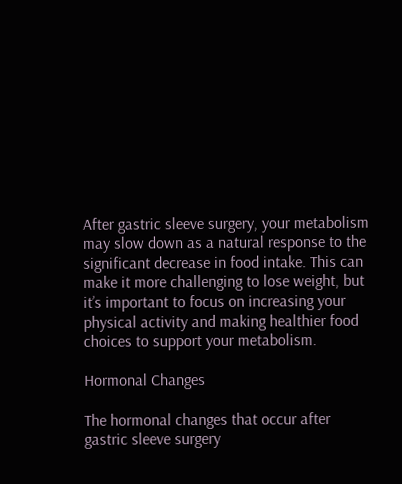After gastric sleeve surgery, your metabolism may slow down as a natural response to the significant decrease in food intake. This can make it more challenging to lose weight, but it’s important to focus on increasing your physical activity and making healthier food choices to support your metabolism.

Hormonal Changes

The hormonal changes that occur after gastric sleeve surgery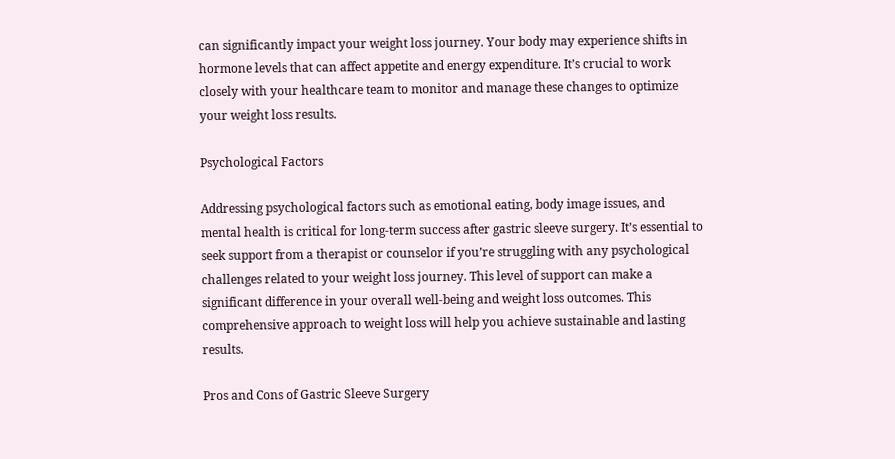can significantly impact your weight loss journey. Your body may experience shifts in hormone levels that can affect appetite and energy expenditure. It’s crucial to work closely with your healthcare team to monitor and manage these changes to optimize your weight loss results.

Psychological Factors

Addressing psychological factors such as emotional eating, body image issues, and mental health is critical for long-term success after gastric sleeve surgery. It’s essential to seek support from a therapist or counselor if you’re struggling with any psychological challenges related to your weight loss journey. This level of support can make a significant difference in your overall well-being and weight loss outcomes. This comprehensive approach to weight loss will help you achieve sustainable and lasting results.

Pros and Cons of Gastric Sleeve Surgery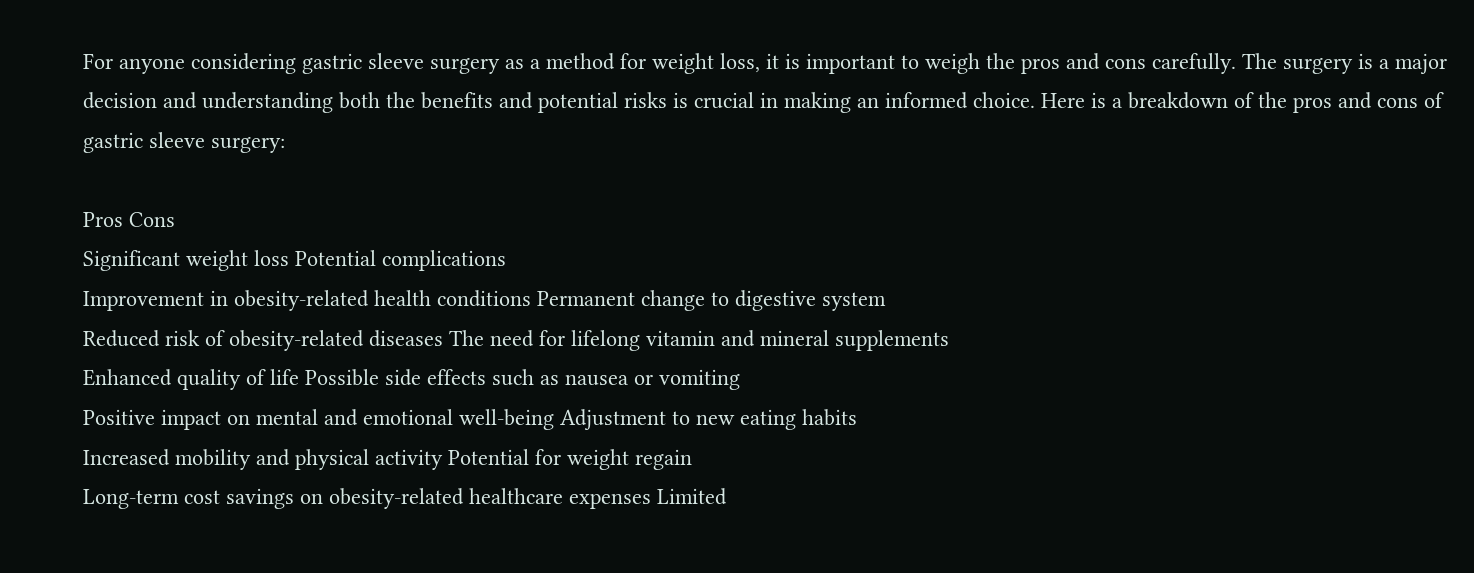For anyone considering gastric sleeve surgery as a method for weight loss, it is important to weigh the pros and cons carefully. The surgery is a major decision and understanding both the benefits and potential risks is crucial in making an informed choice. Here is a breakdown of the pros and cons of gastric sleeve surgery:

Pros Cons
Significant weight loss Potential complications
Improvement in obesity-related health conditions Permanent change to digestive system
Reduced risk of obesity-related diseases The need for lifelong vitamin and mineral supplements
Enhanced quality of life Possible side effects such as nausea or vomiting
Positive impact on mental and emotional well-being Adjustment to new eating habits
Increased mobility and physical activity Potential for weight regain
Long-term cost savings on obesity-related healthcare expenses Limited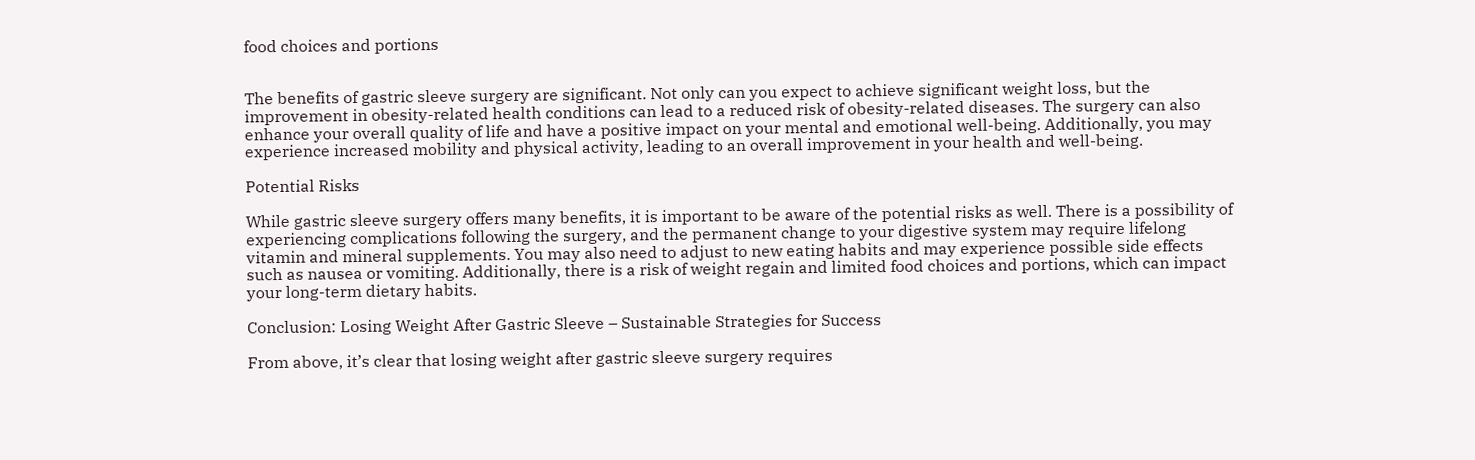food choices and portions


The benefits of gastric sleeve surgery are significant. Not only can you expect to achieve significant weight loss, but the improvement in obesity-related health conditions can lead to a reduced risk of obesity-related diseases. The surgery can also enhance your overall quality of life and have a positive impact on your mental and emotional well-being. Additionally, you may experience increased mobility and physical activity, leading to an overall improvement in your health and well-being.

Potential Risks

While gastric sleeve surgery offers many benefits, it is important to be aware of the potential risks as well. There is a possibility of experiencing complications following the surgery, and the permanent change to your digestive system may require lifelong vitamin and mineral supplements. You may also need to adjust to new eating habits and may experience possible side effects such as nausea or vomiting. Additionally, there is a risk of weight regain and limited food choices and portions, which can impact your long-term dietary habits.

Conclusion: Losing Weight After Gastric Sleeve – Sustainable Strategies for Success

From above, it’s clear that losing weight after gastric sleeve surgery requires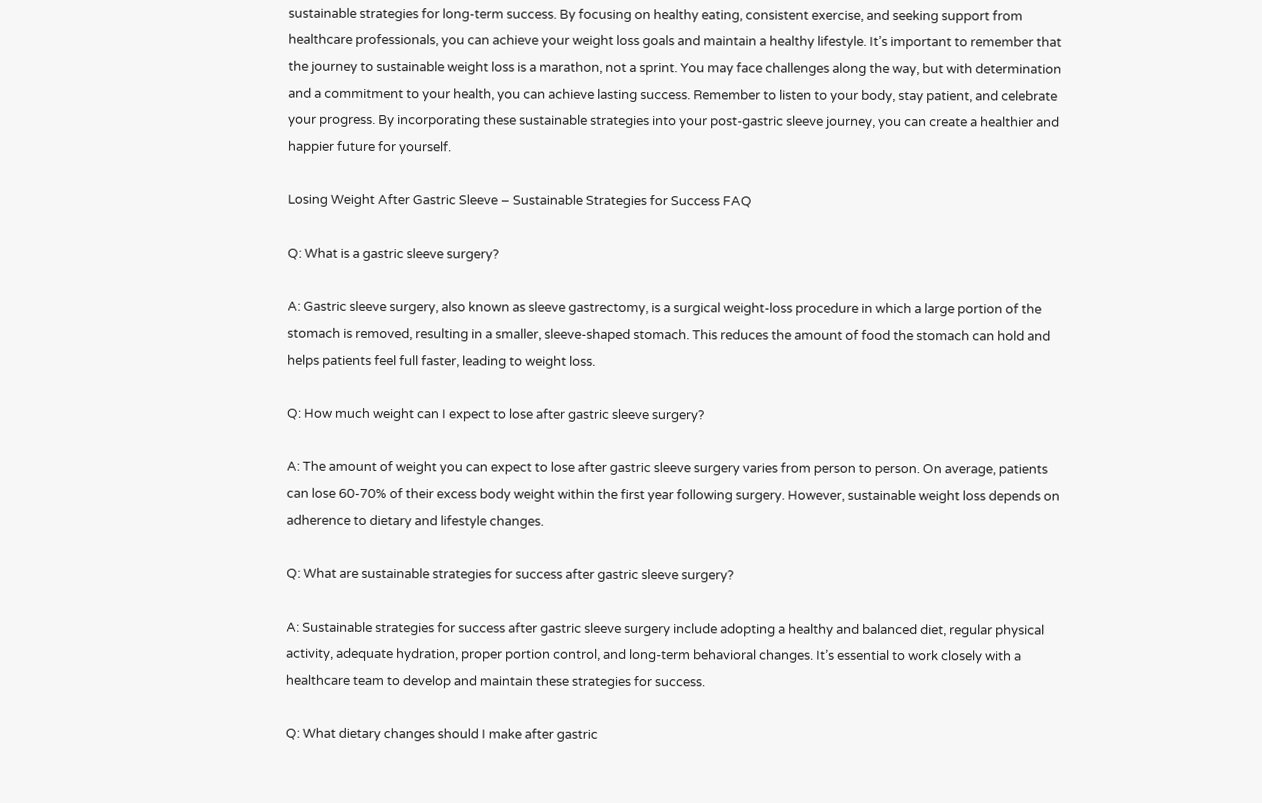sustainable strategies for long-term success. By focusing on healthy eating, consistent exercise, and seeking support from healthcare professionals, you can achieve your weight loss goals and maintain a healthy lifestyle. It’s important to remember that the journey to sustainable weight loss is a marathon, not a sprint. You may face challenges along the way, but with determination and a commitment to your health, you can achieve lasting success. Remember to listen to your body, stay patient, and celebrate your progress. By incorporating these sustainable strategies into your post-gastric sleeve journey, you can create a healthier and happier future for yourself.

Losing Weight After Gastric Sleeve – Sustainable Strategies for Success FAQ

Q: What is a gastric sleeve surgery?

A: Gastric sleeve surgery, also known as sleeve gastrectomy, is a surgical weight-loss procedure in which a large portion of the stomach is removed, resulting in a smaller, sleeve-shaped stomach. This reduces the amount of food the stomach can hold and helps patients feel full faster, leading to weight loss.

Q: How much weight can I expect to lose after gastric sleeve surgery?

A: The amount of weight you can expect to lose after gastric sleeve surgery varies from person to person. On average, patients can lose 60-70% of their excess body weight within the first year following surgery. However, sustainable weight loss depends on adherence to dietary and lifestyle changes.

Q: What are sustainable strategies for success after gastric sleeve surgery?

A: Sustainable strategies for success after gastric sleeve surgery include adopting a healthy and balanced diet, regular physical activity, adequate hydration, proper portion control, and long-term behavioral changes. It’s essential to work closely with a healthcare team to develop and maintain these strategies for success.

Q: What dietary changes should I make after gastric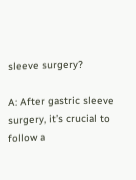sleeve surgery?

A: After gastric sleeve surgery, it’s crucial to follow a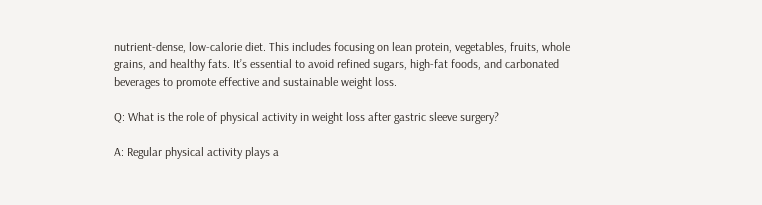nutrient-dense, low-calorie diet. This includes focusing on lean protein, vegetables, fruits, whole grains, and healthy fats. It’s essential to avoid refined sugars, high-fat foods, and carbonated beverages to promote effective and sustainable weight loss.

Q: What is the role of physical activity in weight loss after gastric sleeve surgery?

A: Regular physical activity plays a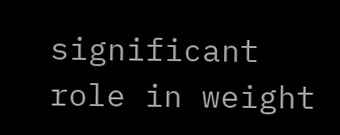significant role in weight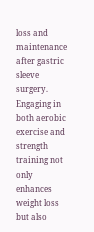loss and maintenance after gastric sleeve surgery. Engaging in both aerobic exercise and strength training not only enhances weight loss but also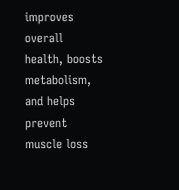improves overall health, boosts metabolism, and helps prevent muscle loss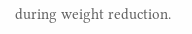during weight reduction.